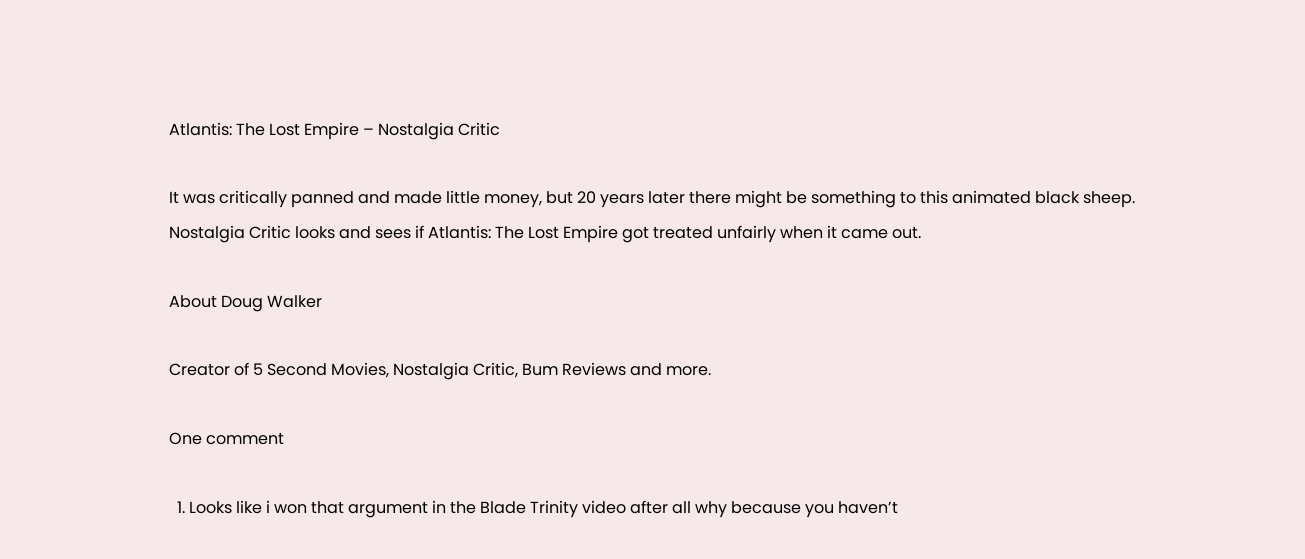Atlantis: The Lost Empire – Nostalgia Critic

It was critically panned and made little money, but 20 years later there might be something to this animated black sheep. Nostalgia Critic looks and sees if Atlantis: The Lost Empire got treated unfairly when it came out.

About Doug Walker

Creator of 5 Second Movies, Nostalgia Critic, Bum Reviews and more.

One comment

  1. Looks like i won that argument in the Blade Trinity video after all why because you haven’t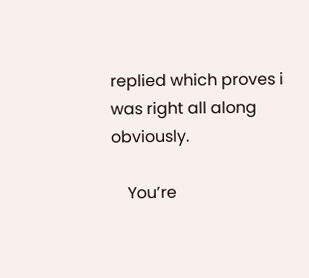replied which proves i was right all along obviously.

    You’re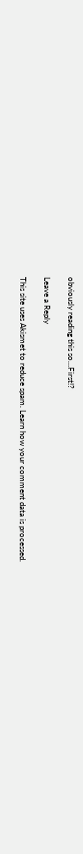obviously reading this so…First!?

Leave a Reply

This site uses Akismet to reduce spam. Learn how your comment data is processed.